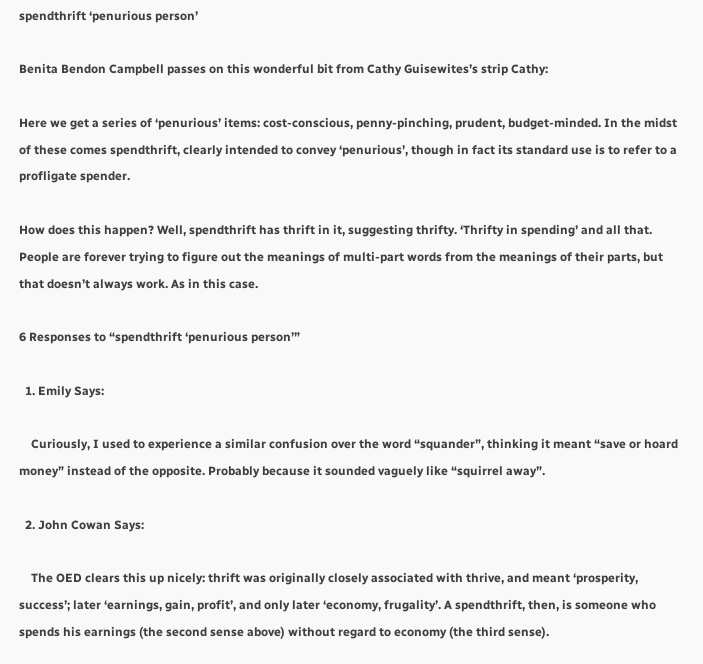spendthrift ‘penurious person’

Benita Bendon Campbell passes on this wonderful bit from Cathy Guisewites’s strip Cathy:

Here we get a series of ‘penurious’ items: cost-conscious, penny-pinching, prudent, budget-minded. In the midst of these comes spendthrift, clearly intended to convey ‘penurious’, though in fact its standard use is to refer to a profligate spender.

How does this happen? Well, spendthrift has thrift in it, suggesting thrifty. ‘Thrifty in spending’ and all that. People are forever trying to figure out the meanings of multi-part words from the meanings of their parts, but that doesn’t always work. As in this case.

6 Responses to “spendthrift ‘penurious person’”

  1. Emily Says:

    Curiously, I used to experience a similar confusion over the word “squander”, thinking it meant “save or hoard money” instead of the opposite. Probably because it sounded vaguely like “squirrel away”.

  2. John Cowan Says:

    The OED clears this up nicely: thrift was originally closely associated with thrive, and meant ‘prosperity, success’; later ‘earnings, gain, profit’, and only later ‘economy, frugality’. A spendthrift, then, is someone who spends his earnings (the second sense above) without regard to economy (the third sense).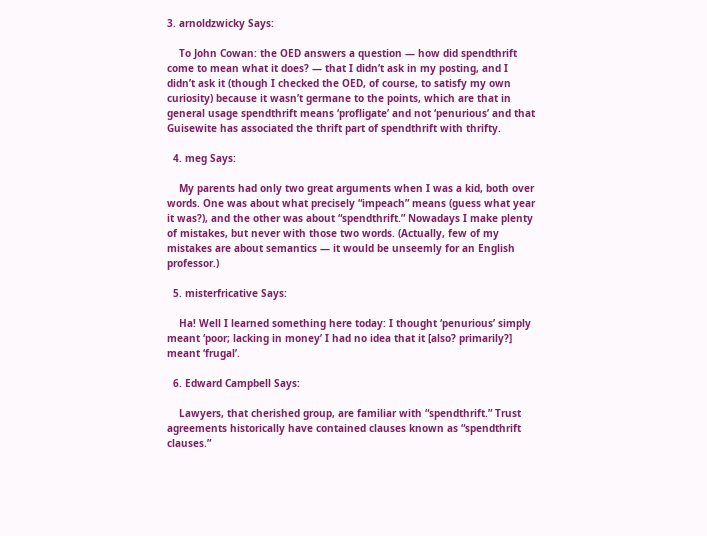3. arnoldzwicky Says:

    To John Cowan: the OED answers a question — how did spendthrift come to mean what it does? — that I didn’t ask in my posting, and I didn’t ask it (though I checked the OED, of course, to satisfy my own curiosity) because it wasn’t germane to the points, which are that in general usage spendthrift means ‘profligate’ and not ‘penurious’ and that Guisewite has associated the thrift part of spendthrift with thrifty.

  4. meg Says:

    My parents had only two great arguments when I was a kid, both over words. One was about what precisely “impeach” means (guess what year it was?), and the other was about “spendthrift.” Nowadays I make plenty of mistakes, but never with those two words. (Actually, few of my mistakes are about semantics — it would be unseemly for an English professor.)

  5. misterfricative Says:

    Ha! Well I learned something here today: I thought ‘penurious’ simply meant ‘poor; lacking in money’ I had no idea that it [also? primarily?] meant ‘frugal’.

  6. Edward Campbell Says:

    Lawyers, that cherished group, are familiar with “spendthrift.” Trust agreements historically have contained clauses known as “spendthrift clauses.”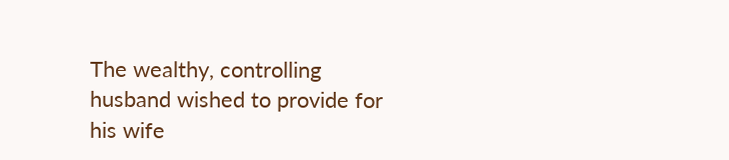The wealthy, controlling husband wished to provide for his wife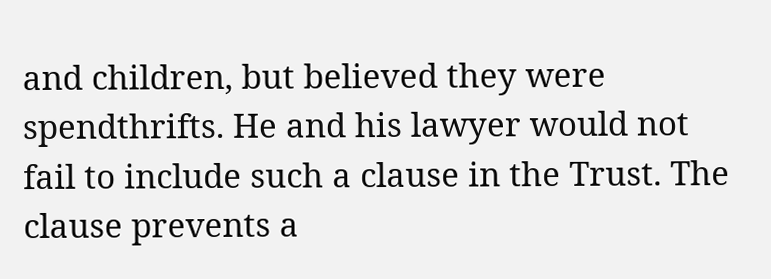and children, but believed they were spendthrifts. He and his lawyer would not fail to include such a clause in the Trust. The clause prevents a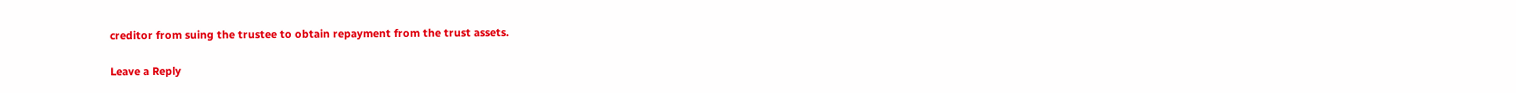creditor from suing the trustee to obtain repayment from the trust assets.

Leave a Reply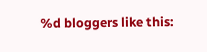%d bloggers like this: